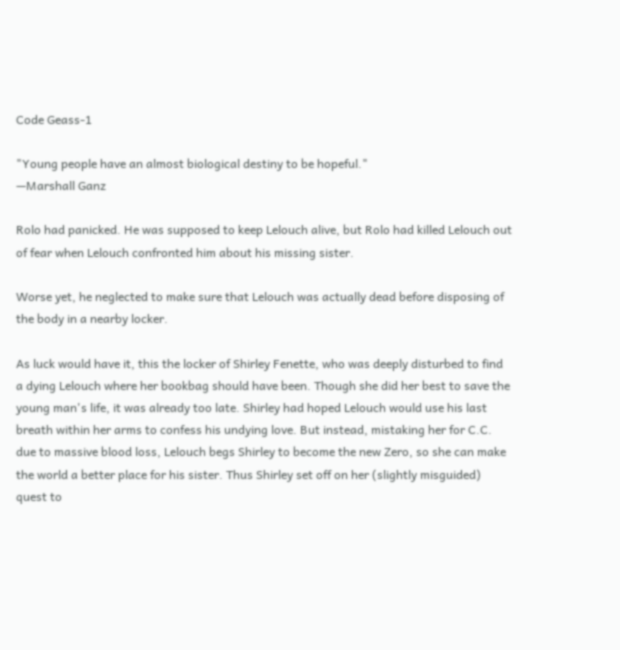Code Geass-1

"Young people have an almost biological destiny to be hopeful."
—Marshall Ganz

Rolo had panicked. He was supposed to keep Lelouch alive, but Rolo had killed Lelouch out of fear when Lelouch confronted him about his missing sister.

Worse yet, he neglected to make sure that Lelouch was actually dead before disposing of the body in a nearby locker.

As luck would have it, this the locker of Shirley Fenette, who was deeply disturbed to find a dying Lelouch where her bookbag should have been. Though she did her best to save the young man's life, it was already too late. Shirley had hoped Lelouch would use his last breath within her arms to confess his undying love. But instead, mistaking her for C.C. due to massive blood loss, Lelouch begs Shirley to become the new Zero, so she can make the world a better place for his sister. Thus Shirley set off on her (slightly misguided) quest to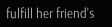fulfill her friend's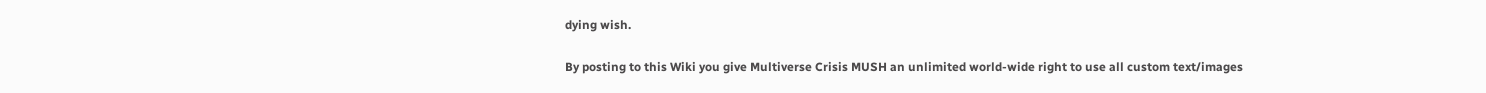dying wish.

By posting to this Wiki you give Multiverse Crisis MUSH an unlimited world-wide right to use all custom text/images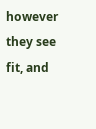however they see fit, and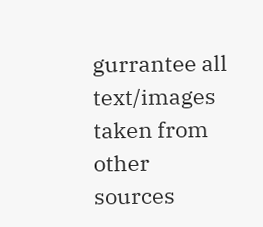gurrantee all text/images taken from other sources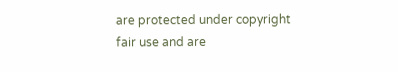are protected under copyright fair use and are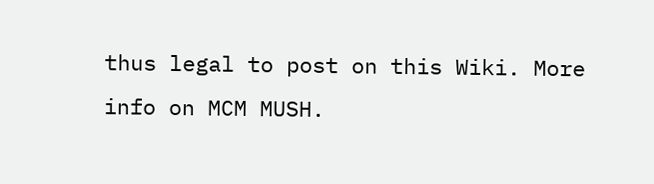thus legal to post on this Wiki. More info on MCM MUSH.